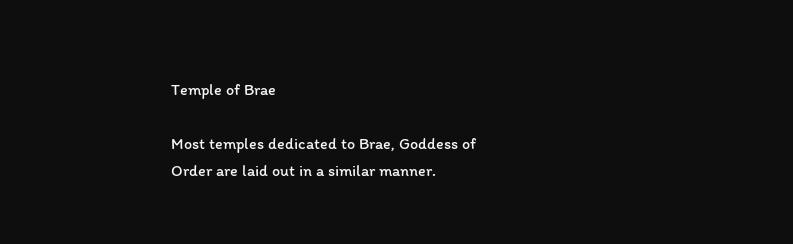Temple of Brae

Most temples dedicated to Brae, Goddess of Order are laid out in a similar manner.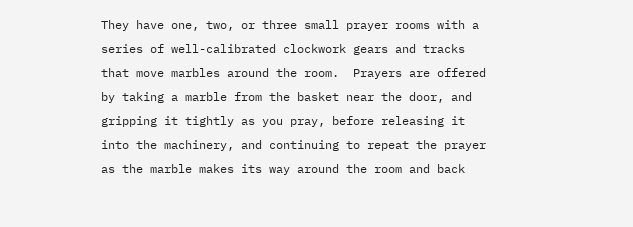They have one, two, or three small prayer rooms with a series of well-calibrated clockwork gears and tracks that move marbles around the room.  Prayers are offered by taking a marble from the basket near the door, and gripping it tightly as you pray, before releasing it into the machinery, and continuing to repeat the prayer as the marble makes its way around the room and back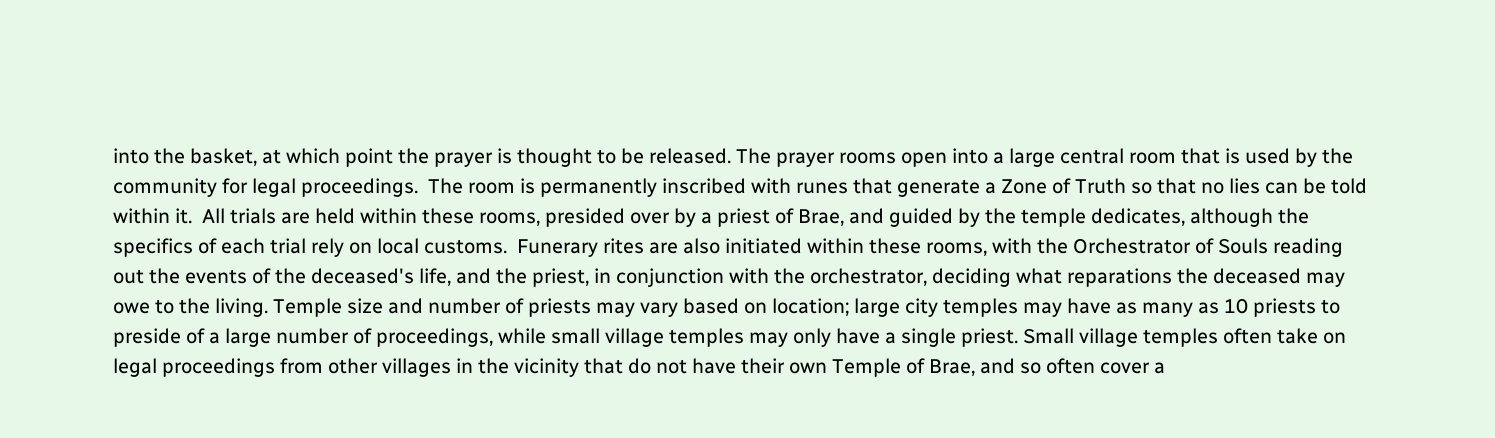into the basket, at which point the prayer is thought to be released. The prayer rooms open into a large central room that is used by the community for legal proceedings.  The room is permanently inscribed with runes that generate a Zone of Truth so that no lies can be told within it.  All trials are held within these rooms, presided over by a priest of Brae, and guided by the temple dedicates, although the specifics of each trial rely on local customs.  Funerary rites are also initiated within these rooms, with the Orchestrator of Souls reading out the events of the deceased's life, and the priest, in conjunction with the orchestrator, deciding what reparations the deceased may owe to the living. Temple size and number of priests may vary based on location; large city temples may have as many as 10 priests to preside of a large number of proceedings, while small village temples may only have a single priest. Small village temples often take on legal proceedings from other villages in the vicinity that do not have their own Temple of Brae, and so often cover a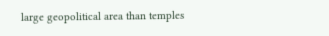large geopolitical area than temples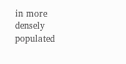in more densely populated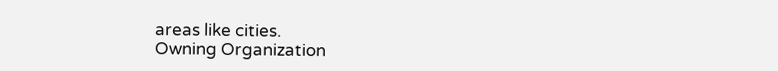areas like cities.
Owning Organization